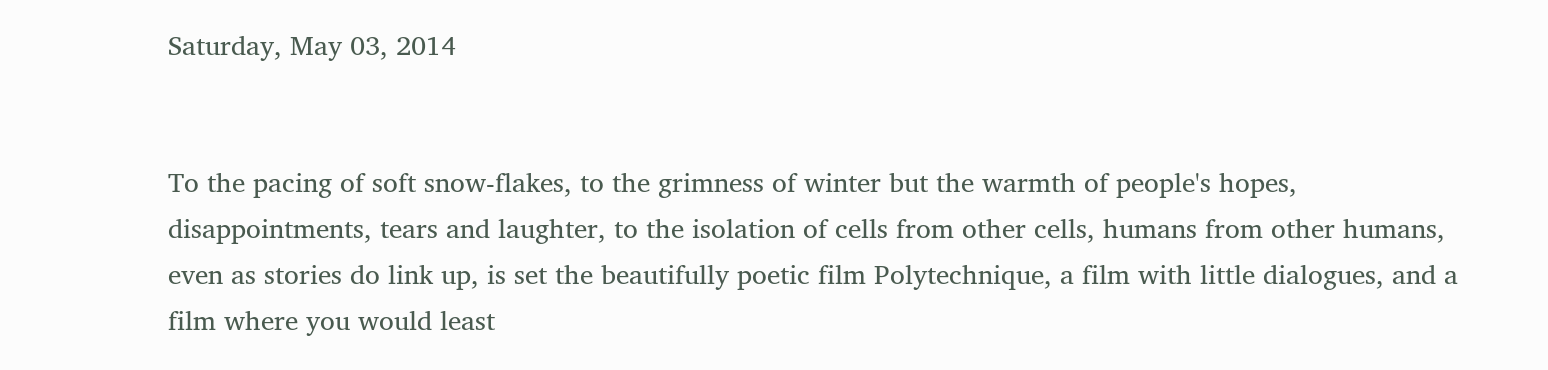Saturday, May 03, 2014


To the pacing of soft snow-flakes, to the grimness of winter but the warmth of people's hopes, disappointments, tears and laughter, to the isolation of cells from other cells, humans from other humans, even as stories do link up, is set the beautifully poetic film Polytechnique, a film with little dialogues, and a film where you would least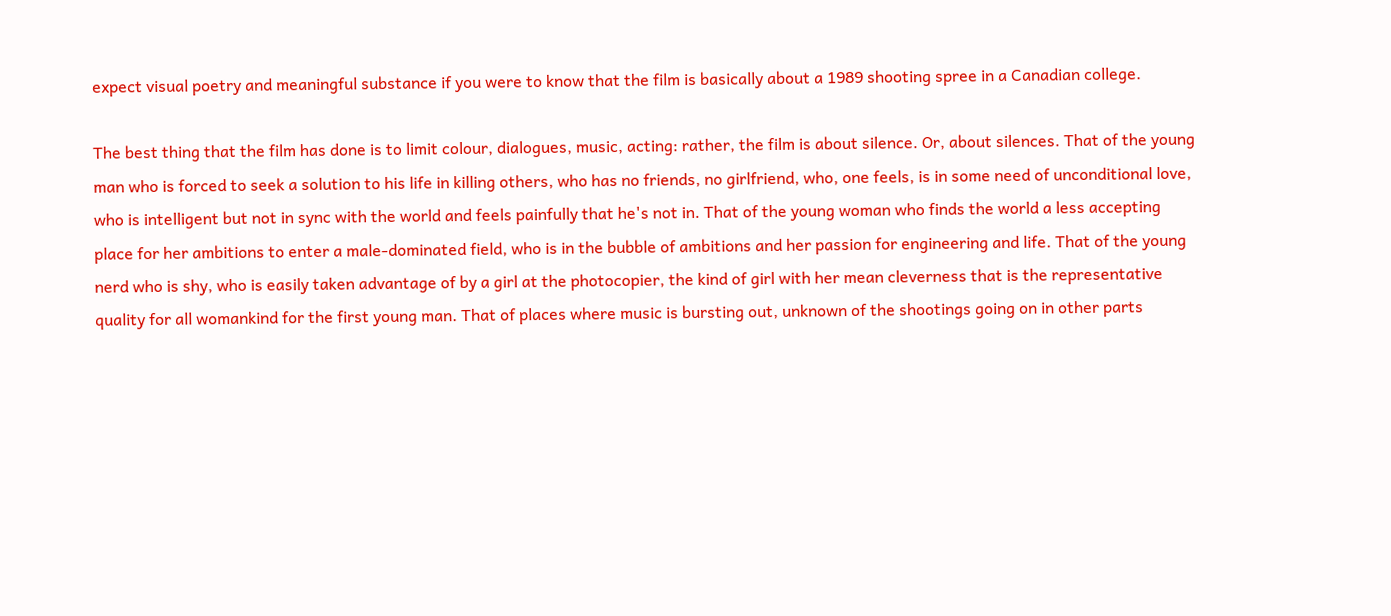expect visual poetry and meaningful substance if you were to know that the film is basically about a 1989 shooting spree in a Canadian college.

The best thing that the film has done is to limit colour, dialogues, music, acting: rather, the film is about silence. Or, about silences. That of the young man who is forced to seek a solution to his life in killing others, who has no friends, no girlfriend, who, one feels, is in some need of unconditional love, who is intelligent but not in sync with the world and feels painfully that he's not in. That of the young woman who finds the world a less accepting place for her ambitions to enter a male-dominated field, who is in the bubble of ambitions and her passion for engineering and life. That of the young nerd who is shy, who is easily taken advantage of by a girl at the photocopier, the kind of girl with her mean cleverness that is the representative quality for all womankind for the first young man. That of places where music is bursting out, unknown of the shootings going on in other parts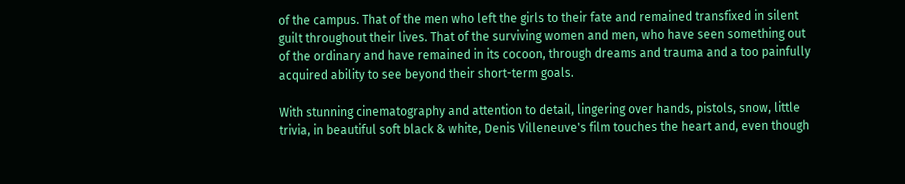of the campus. That of the men who left the girls to their fate and remained transfixed in silent guilt throughout their lives. That of the surviving women and men, who have seen something out of the ordinary and have remained in its cocoon, through dreams and trauma and a too painfully acquired ability to see beyond their short-term goals.

With stunning cinematography and attention to detail, lingering over hands, pistols, snow, little trivia, in beautiful soft black & white, Denis Villeneuve's film touches the heart and, even though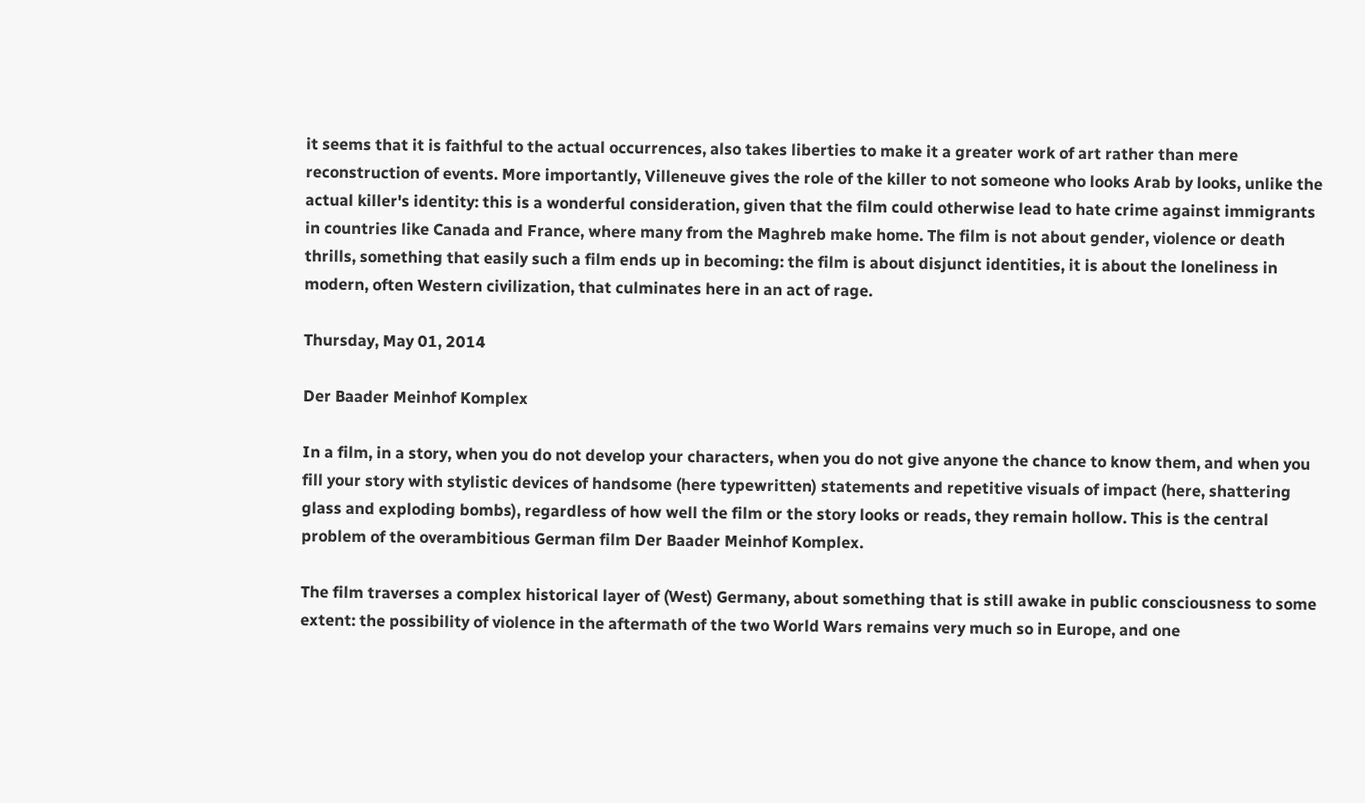it seems that it is faithful to the actual occurrences, also takes liberties to make it a greater work of art rather than mere reconstruction of events. More importantly, Villeneuve gives the role of the killer to not someone who looks Arab by looks, unlike the actual killer's identity: this is a wonderful consideration, given that the film could otherwise lead to hate crime against immigrants in countries like Canada and France, where many from the Maghreb make home. The film is not about gender, violence or death thrills, something that easily such a film ends up in becoming: the film is about disjunct identities, it is about the loneliness in modern, often Western civilization, that culminates here in an act of rage.

Thursday, May 01, 2014

Der Baader Meinhof Komplex

In a film, in a story, when you do not develop your characters, when you do not give anyone the chance to know them, and when you fill your story with stylistic devices of handsome (here typewritten) statements and repetitive visuals of impact (here, shattering glass and exploding bombs), regardless of how well the film or the story looks or reads, they remain hollow. This is the central problem of the overambitious German film Der Baader Meinhof Komplex.

The film traverses a complex historical layer of (West) Germany, about something that is still awake in public consciousness to some extent: the possibility of violence in the aftermath of the two World Wars remains very much so in Europe, and one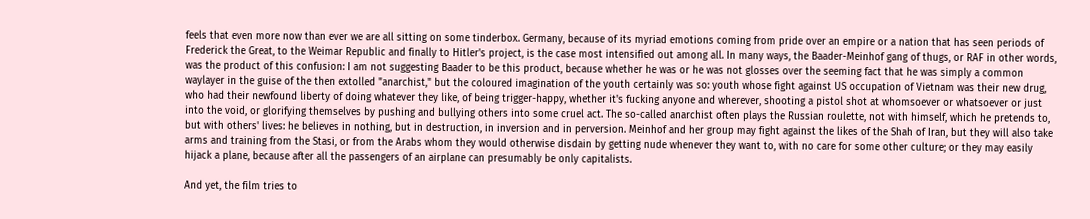feels that even more now than ever we are all sitting on some tinderbox. Germany, because of its myriad emotions coming from pride over an empire or a nation that has seen periods of Frederick the Great, to the Weimar Republic and finally to Hitler's project, is the case most intensified out among all. In many ways, the Baader-Meinhof gang of thugs, or RAF in other words, was the product of this confusion: I am not suggesting Baader to be this product, because whether he was or he was not glosses over the seeming fact that he was simply a common waylayer in the guise of the then extolled "anarchist," but the coloured imagination of the youth certainly was so: youth whose fight against US occupation of Vietnam was their new drug, who had their newfound liberty of doing whatever they like, of being trigger-happy, whether it's fucking anyone and wherever, shooting a pistol shot at whomsoever or whatsoever or just into the void, or glorifying themselves by pushing and bullying others into some cruel act. The so-called anarchist often plays the Russian roulette, not with himself, which he pretends to, but with others' lives: he believes in nothing, but in destruction, in inversion and in perversion. Meinhof and her group may fight against the likes of the Shah of Iran, but they will also take arms and training from the Stasi, or from the Arabs whom they would otherwise disdain by getting nude whenever they want to, with no care for some other culture; or they may easily hijack a plane, because after all the passengers of an airplane can presumably be only capitalists.

And yet, the film tries to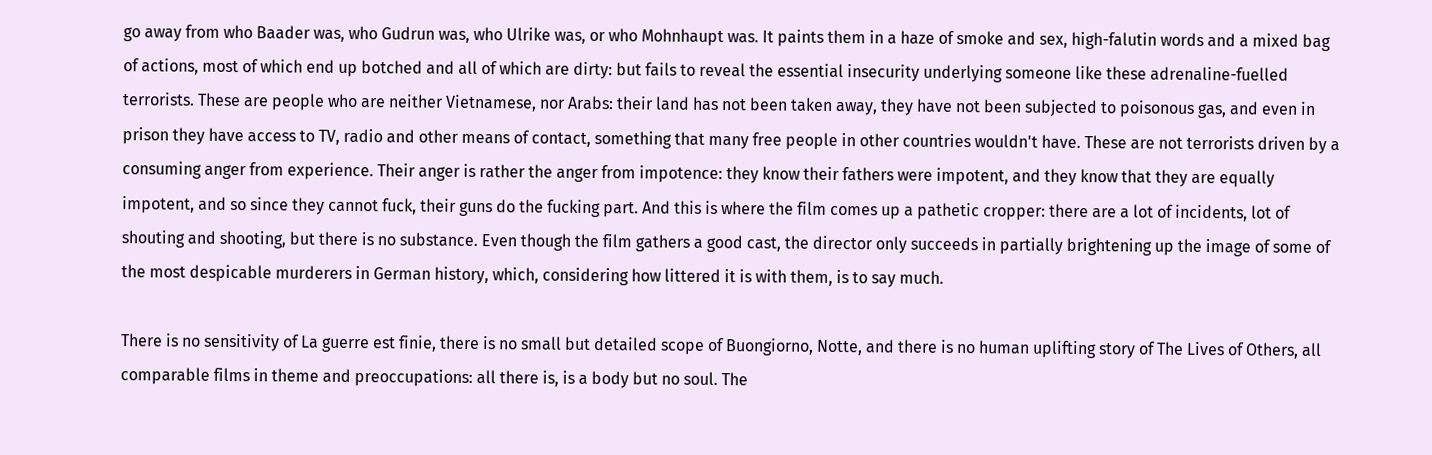go away from who Baader was, who Gudrun was, who Ulrike was, or who Mohnhaupt was. It paints them in a haze of smoke and sex, high-falutin words and a mixed bag of actions, most of which end up botched and all of which are dirty: but fails to reveal the essential insecurity underlying someone like these adrenaline-fuelled terrorists. These are people who are neither Vietnamese, nor Arabs: their land has not been taken away, they have not been subjected to poisonous gas, and even in prison they have access to TV, radio and other means of contact, something that many free people in other countries wouldn't have. These are not terrorists driven by a consuming anger from experience. Their anger is rather the anger from impotence: they know their fathers were impotent, and they know that they are equally impotent, and so since they cannot fuck, their guns do the fucking part. And this is where the film comes up a pathetic cropper: there are a lot of incidents, lot of shouting and shooting, but there is no substance. Even though the film gathers a good cast, the director only succeeds in partially brightening up the image of some of the most despicable murderers in German history, which, considering how littered it is with them, is to say much.

There is no sensitivity of La guerre est finie, there is no small but detailed scope of Buongiorno, Notte, and there is no human uplifting story of The Lives of Others, all comparable films in theme and preoccupations: all there is, is a body but no soul. The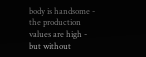body is handsome - the production values are high - but without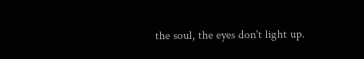the soul, the eyes don't light up.